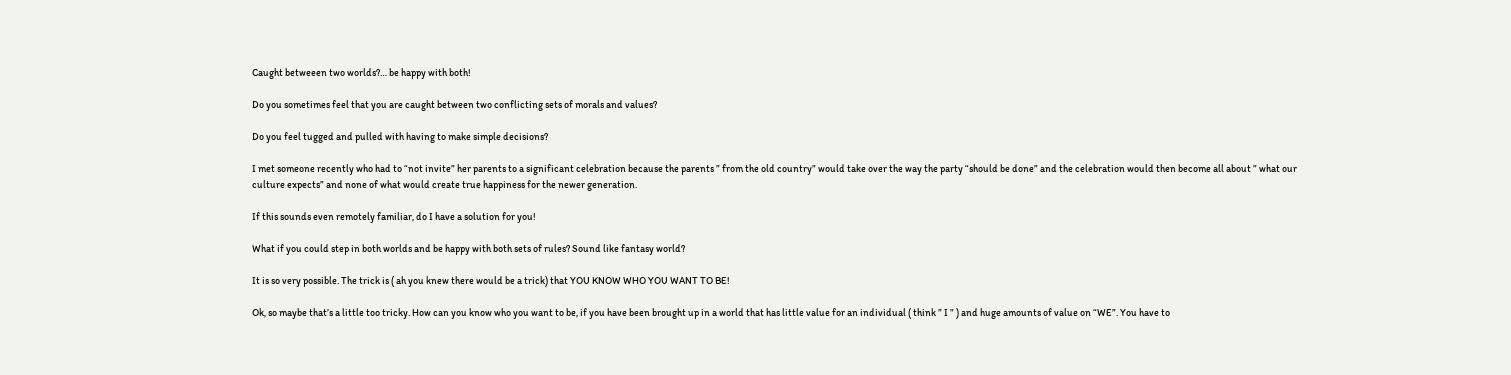Caught betweeen two worlds?… be happy with both!

Do you sometimes feel that you are caught between two conflicting sets of morals and values?

Do you feel tugged and pulled with having to make simple decisions?

I met someone recently who had to “not invite” her parents to a significant celebration because the parents ” from the old country” would take over the way the party “should be done” and the celebration would then become all about ” what our culture expects” and none of what would create true happiness for the newer generation.

If this sounds even remotely familiar, do I have a solution for you!

What if you could step in both worlds and be happy with both sets of rules? Sound like fantasy world?

It is so very possible. The trick is ( ah you knew there would be a trick) that YOU KNOW WHO YOU WANT TO BE!

Ok, so maybe that’s a little too tricky. How can you know who you want to be, if you have been brought up in a world that has little value for an individual ( think ” I ” ) and huge amounts of value on “WE”. You have to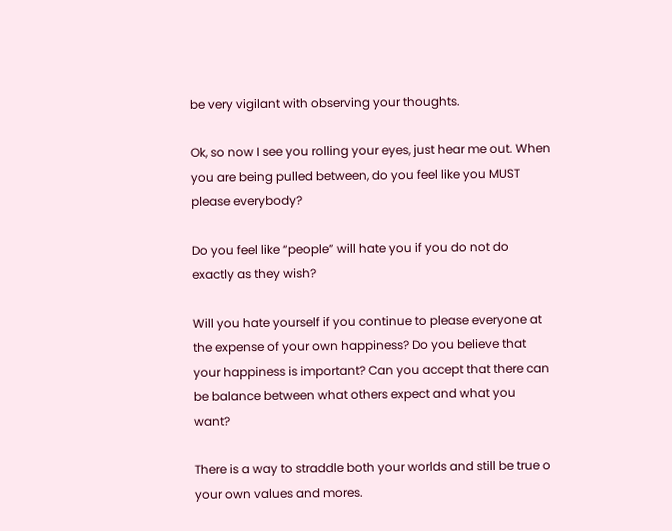be very vigilant with observing your thoughts.

Ok, so now I see you rolling your eyes, just hear me out. When you are being pulled between, do you feel like you MUST please everybody?

Do you feel like “people” will hate you if you do not do exactly as they wish?

Will you hate yourself if you continue to please everyone at the expense of your own happiness? Do you believe that your happiness is important? Can you accept that there can be balance between what others expect and what you want?

There is a way to straddle both your worlds and still be true o your own values and mores.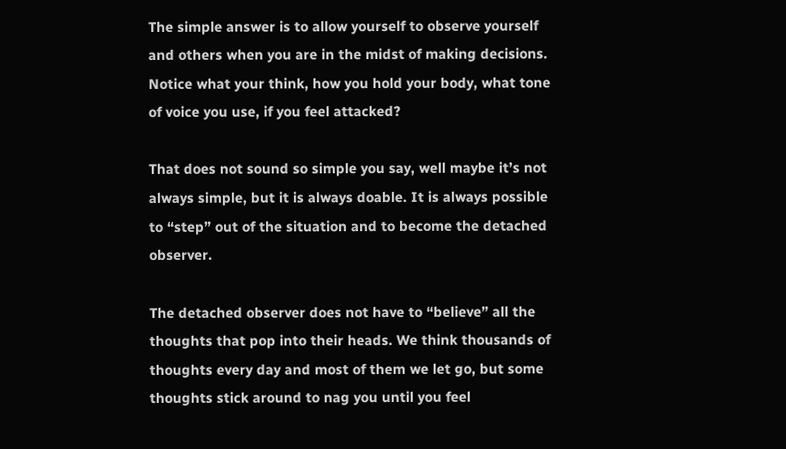The simple answer is to allow yourself to observe yourself and others when you are in the midst of making decisions. Notice what your think, how you hold your body, what tone of voice you use, if you feel attacked?

That does not sound so simple you say, well maybe it’s not always simple, but it is always doable. It is always possible to “step” out of the situation and to become the detached observer.

The detached observer does not have to “believe” all the thoughts that pop into their heads. We think thousands of thoughts every day and most of them we let go, but some thoughts stick around to nag you until you feel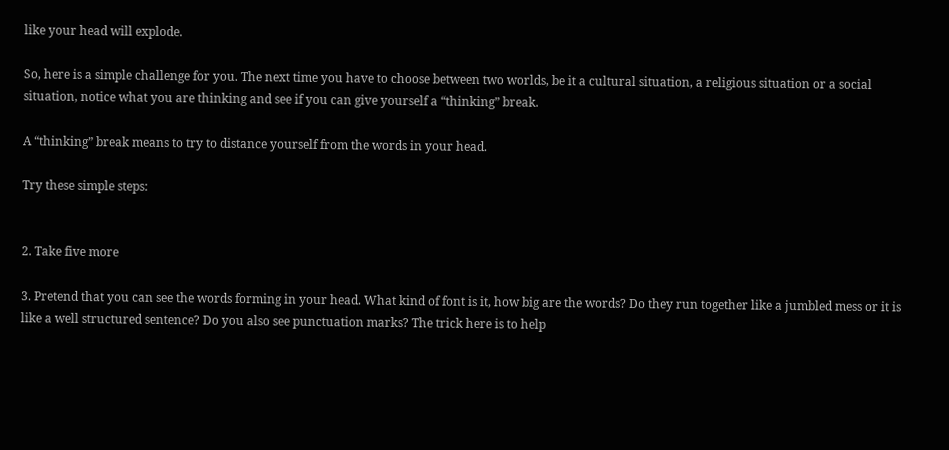like your head will explode.

So, here is a simple challenge for you. The next time you have to choose between two worlds, be it a cultural situation, a religious situation or a social situation, notice what you are thinking and see if you can give yourself a “thinking” break.

A “thinking” break means to try to distance yourself from the words in your head.

Try these simple steps:


2. Take five more

3. Pretend that you can see the words forming in your head. What kind of font is it, how big are the words? Do they run together like a jumbled mess or it is like a well structured sentence? Do you also see punctuation marks? The trick here is to help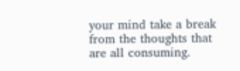your mind take a break from the thoughts that are all consuming.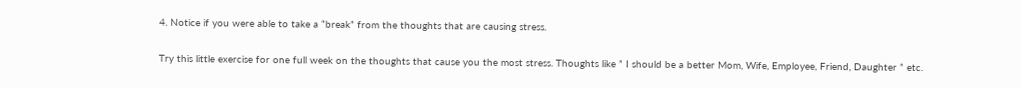4. Notice if you were able to take a “break” from the thoughts that are causing stress.

Try this little exercise for one full week on the thoughts that cause you the most stress. Thoughts like ” I should be a better Mom, Wife, Employee, Friend, Daughter ” etc.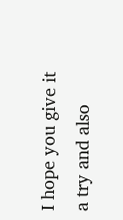I hope you give it a try and also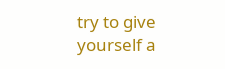try to give yourself a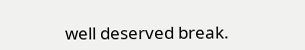well deserved break.